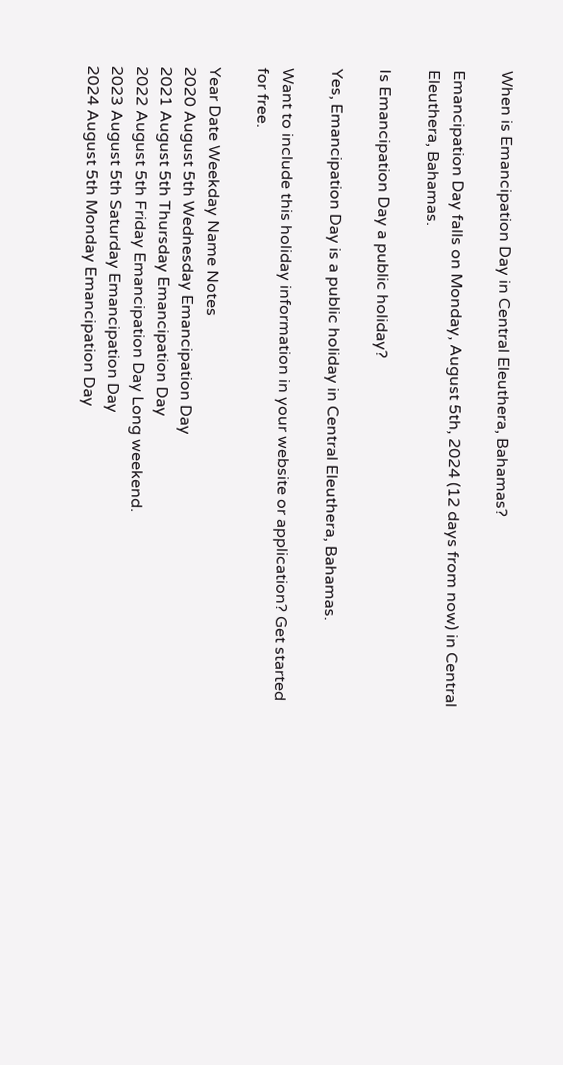When is Emancipation Day in Central Eleuthera, Bahamas?

Emancipation Day falls on Monday, August 5th, 2024 (12 days from now) in Central Eleuthera, Bahamas.

Is Emancipation Day a public holiday?

Yes, Emancipation Day is a public holiday in Central Eleuthera, Bahamas.

Want to include this holiday information in your website or application? Get started for free.

Year Date Weekday Name Notes
2020 August 5th Wednesday Emancipation Day
2021 August 5th Thursday Emancipation Day
2022 August 5th Friday Emancipation Day Long weekend.
2023 August 5th Saturday Emancipation Day
2024 August 5th Monday Emancipation Day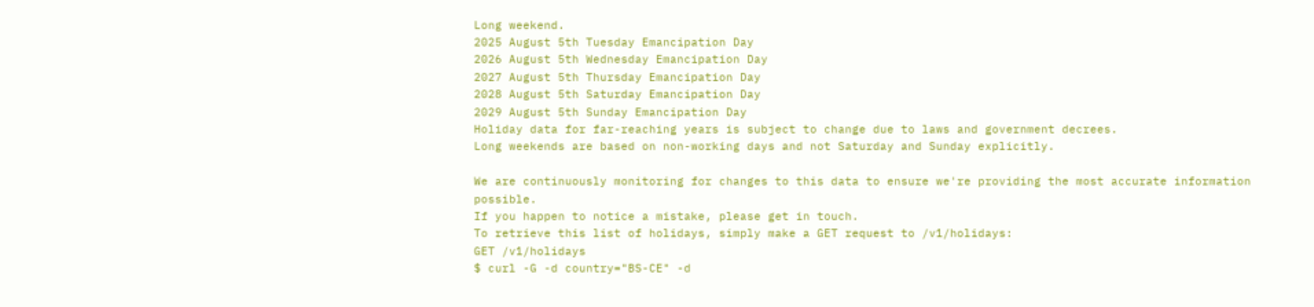Long weekend.
2025 August 5th Tuesday Emancipation Day
2026 August 5th Wednesday Emancipation Day
2027 August 5th Thursday Emancipation Day
2028 August 5th Saturday Emancipation Day
2029 August 5th Sunday Emancipation Day
Holiday data for far-reaching years is subject to change due to laws and government decrees.
Long weekends are based on non-working days and not Saturday and Sunday explicitly.

We are continuously monitoring for changes to this data to ensure we're providing the most accurate information possible.
If you happen to notice a mistake, please get in touch.
To retrieve this list of holidays, simply make a GET request to /v1/holidays:
GET /v1/holidays
$ curl -G -d country="BS-CE" -d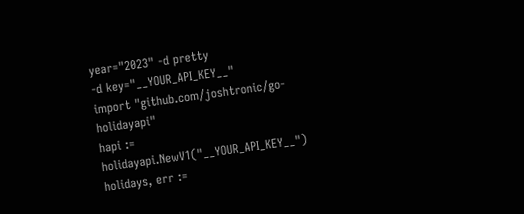year="2023" -d pretty
-d key="__YOUR_API_KEY__"
import "github.com/joshtronic/go-holidayapi"
hapi := holidayapi.NewV1("__YOUR_API_KEY__")
holidays, err :=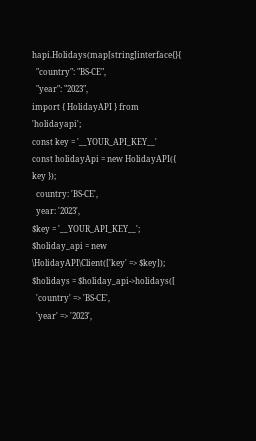hapi.Holidays(map[string]interface{}{
  "country": "BS-CE",
  "year": "2023",
import { HolidayAPI } from 'holidayapi';
const key = '__YOUR_API_KEY__'
const holidayApi = new HolidayAPI({ key });
  country: 'BS-CE',
  year: '2023',
$key = '__YOUR_API_KEY__';
$holiday_api = new \HolidayAPI\Client(['key' => $key]);
$holidays = $holiday_api->holidays([
  'country' => 'BS-CE',
  'year' => '2023',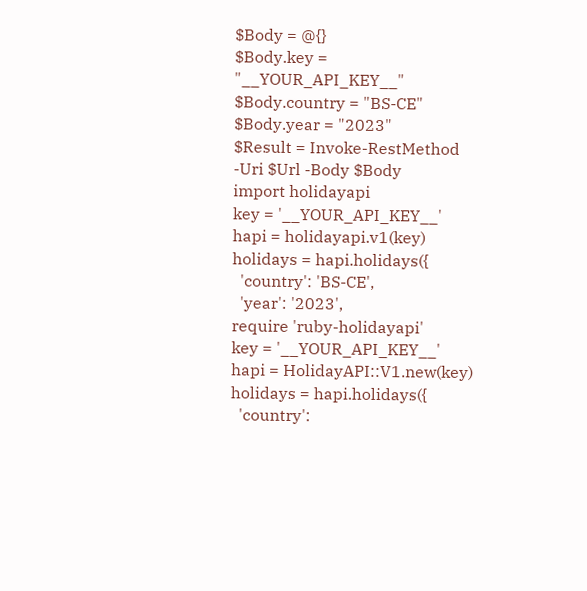$Body = @{}
$Body.key = "__YOUR_API_KEY__"
$Body.country = "BS-CE"
$Body.year = "2023"
$Result = Invoke-RestMethod -Uri $Url -Body $Body
import holidayapi
key = '__YOUR_API_KEY__'
hapi = holidayapi.v1(key)
holidays = hapi.holidays({
  'country': 'BS-CE',
  'year': '2023',
require 'ruby-holidayapi'
key = '__YOUR_API_KEY__'
hapi = HolidayAPI::V1.new(key)
holidays = hapi.holidays({
  'country':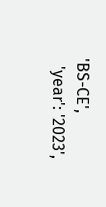'BS-CE',
  'year': '2023',